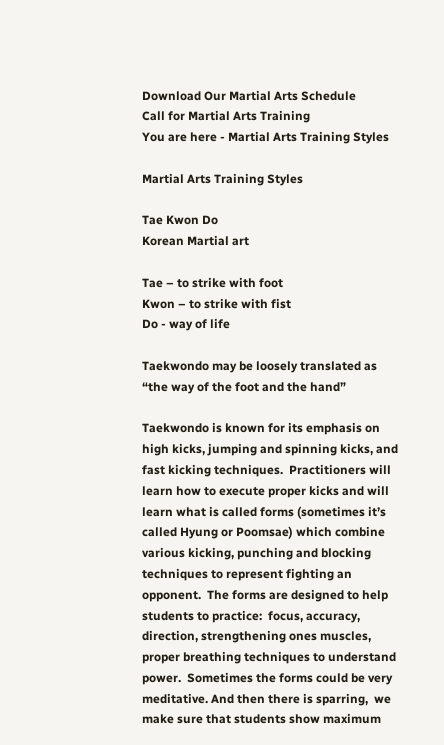Download Our Martial Arts Schedule
Call for Martial Arts Training
You are here - Martial Arts Training Styles

Martial Arts Training Styles

Tae Kwon Do
Korean Martial art

Tae – to strike with foot
Kwon – to strike with fist
Do - way of life

Taekwondo may be loosely translated as “the way of the foot and the hand”

Taekwondo is known for its emphasis on high kicks, jumping and spinning kicks, and fast kicking techniques.  Practitioners will learn how to execute proper kicks and will learn what is called forms (sometimes it’s called Hyung or Poomsae) which combine various kicking, punching and blocking techniques to represent fighting an opponent.  The forms are designed to help students to practice:  focus, accuracy, direction, strengthening ones muscles, proper breathing techniques to understand power.  Sometimes the forms could be very meditative. And then there is sparring,  we make sure that students show maximum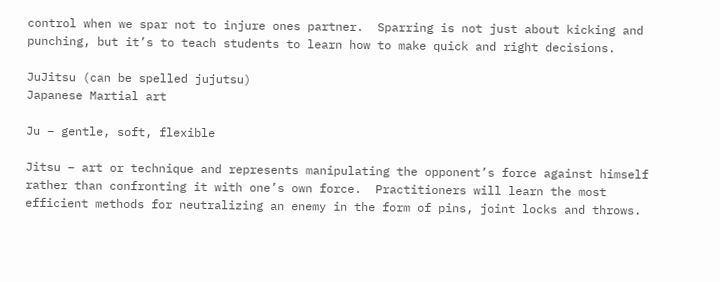control when we spar not to injure ones partner.  Sparring is not just about kicking and punching, but it’s to teach students to learn how to make quick and right decisions.

JuJitsu (can be spelled jujutsu)
Japanese Martial art

Ju – gentle, soft, flexible

Jitsu – art or technique and represents manipulating the opponent’s force against himself rather than confronting it with one’s own force.  Practitioners will learn the most efficient methods for neutralizing an enemy in the form of pins, joint locks and throws.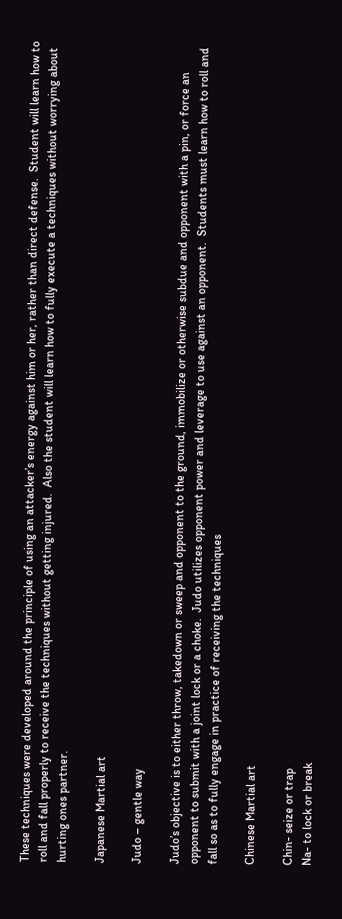These techniques were developed around the principle of using an attacker’s energy against him or her, rather than direct defense.  Student will learn how to roll and fall properly to receive the techniques without getting injured.  Also the student will learn how to fully execute a techniques without worrying about hurting ones partner.

Japanese Martial art

Judo – gentle way

Judo’s objective is to either throw, takedown or sweep and opponent to the ground, immobilize or otherwise subdue and opponent with a pin, or force an opponent to submit with a joint lock or a choke.  Judo utilizes opponent power and leverage to use against an opponent.  Students must learn how to roll and fall so as to fully engage in practice of receiving the techniques

Chinese Martial art

Chin- seize or trap
Na- to lock or break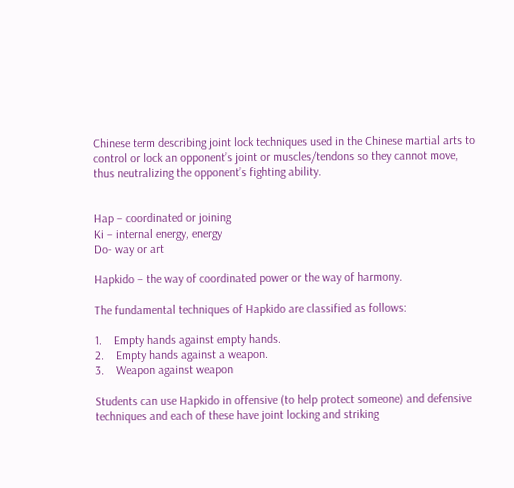Chinese term describing joint lock techniques used in the Chinese martial arts to control or lock an opponent’s joint or muscles/tendons so they cannot move, thus neutralizing the opponent’s fighting ability.


Hap – coordinated or joining
Ki – internal energy, energy
Do- way or art

Hapkido – the way of coordinated power or the way of harmony.

The fundamental techniques of Hapkido are classified as follows:

1.    Empty hands against empty hands.
2.    Empty hands against a weapon.
3.    Weapon against weapon

Students can use Hapkido in offensive (to help protect someone) and defensive techniques and each of these have joint locking and striking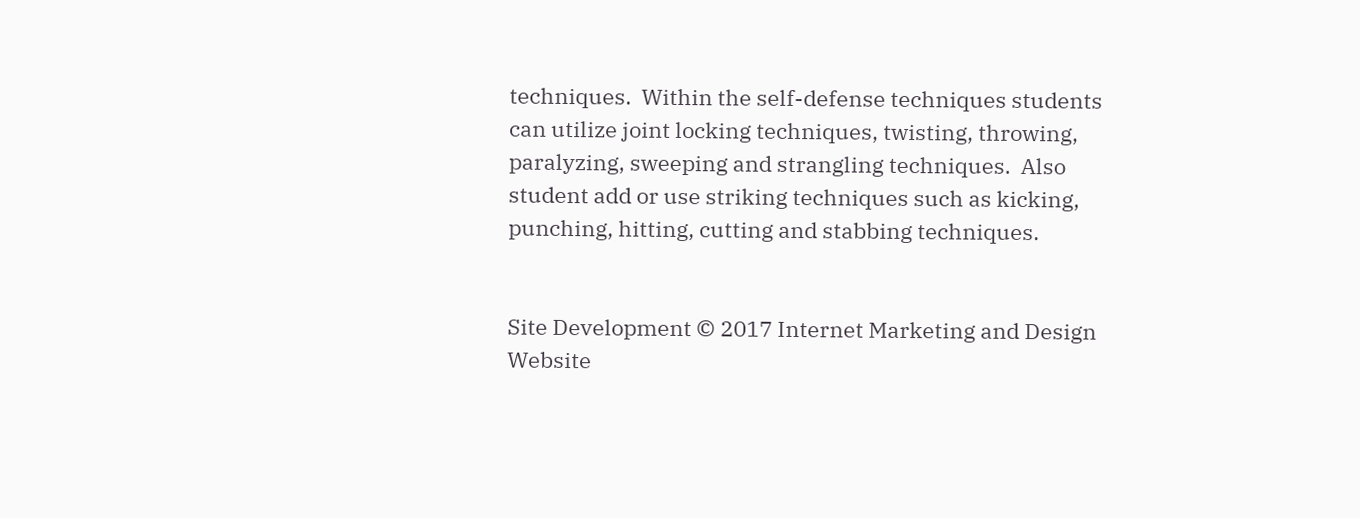techniques.  Within the self-defense techniques students can utilize joint locking techniques, twisting, throwing, paralyzing, sweeping and strangling techniques.  Also student add or use striking techniques such as kicking, punching, hitting, cutting and stabbing techniques.


Site Development © 2017 Internet Marketing and Design
Website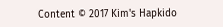Content © 2017 Kim's Hapkido